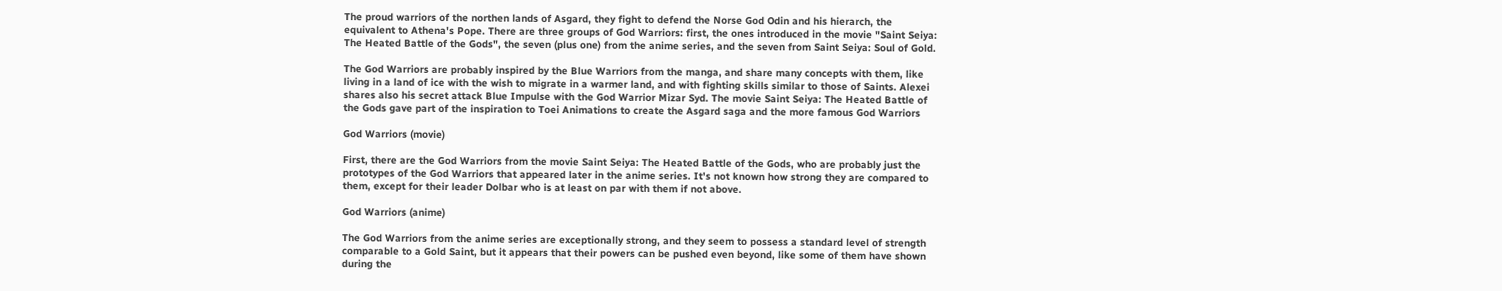The proud warriors of the northen lands of Asgard, they fight to defend the Norse God Odin and his hierarch, the equivalent to Athena's Pope. There are three groups of God Warriors: first, the ones introduced in the movie "Saint Seiya: The Heated Battle of the Gods", the seven (plus one) from the anime series, and the seven from Saint Seiya: Soul of Gold.

The God Warriors are probably inspired by the Blue Warriors from the manga, and share many concepts with them, like living in a land of ice with the wish to migrate in a warmer land, and with fighting skills similar to those of Saints. Alexei shares also his secret attack Blue Impulse with the God Warrior Mizar Syd. The movie Saint Seiya: The Heated Battle of the Gods gave part of the inspiration to Toei Animations to create the Asgard saga and the more famous God Warriors

God Warriors (movie)

First, there are the God Warriors from the movie Saint Seiya: The Heated Battle of the Gods, who are probably just the prototypes of the God Warriors that appeared later in the anime series. It's not known how strong they are compared to them, except for their leader Dolbar who is at least on par with them if not above.

God Warriors (anime)

The God Warriors from the anime series are exceptionally strong, and they seem to possess a standard level of strength comparable to a Gold Saint, but it appears that their powers can be pushed even beyond, like some of them have shown during the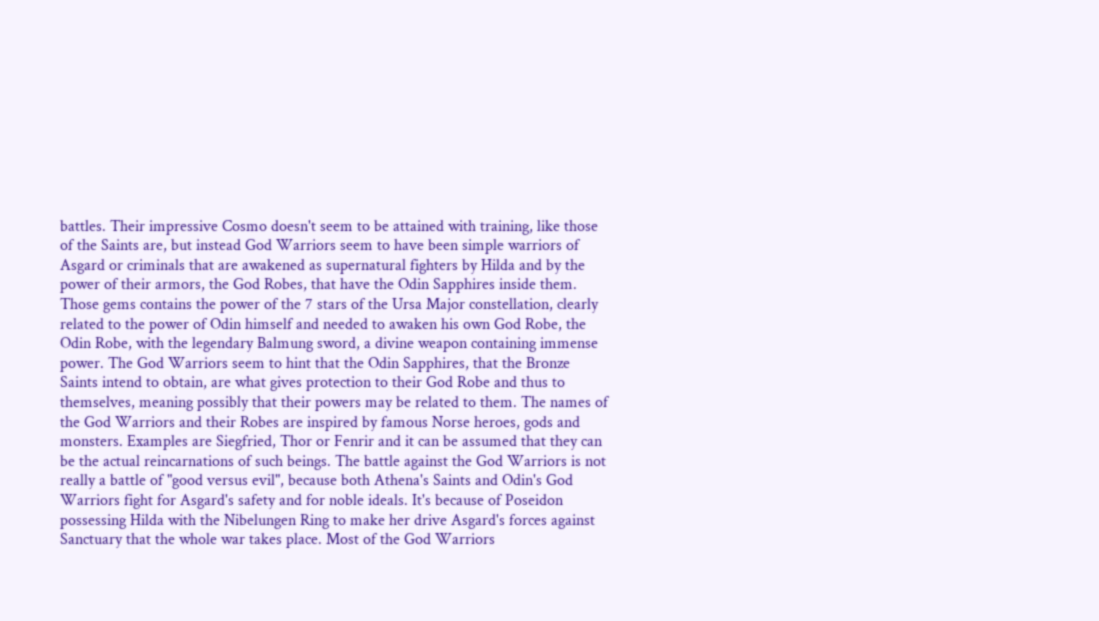battles. Their impressive Cosmo doesn't seem to be attained with training, like those of the Saints are, but instead God Warriors seem to have been simple warriors of Asgard or criminals that are awakened as supernatural fighters by Hilda and by the power of their armors, the God Robes, that have the Odin Sapphires inside them. Those gems contains the power of the 7 stars of the Ursa Major constellation, clearly related to the power of Odin himself and needed to awaken his own God Robe, the Odin Robe, with the legendary Balmung sword, a divine weapon containing immense power. The God Warriors seem to hint that the Odin Sapphires, that the Bronze Saints intend to obtain, are what gives protection to their God Robe and thus to themselves, meaning possibly that their powers may be related to them. The names of the God Warriors and their Robes are inspired by famous Norse heroes, gods and monsters. Examples are Siegfried, Thor or Fenrir and it can be assumed that they can be the actual reincarnations of such beings. The battle against the God Warriors is not really a battle of "good versus evil", because both Athena's Saints and Odin's God Warriors fight for Asgard's safety and for noble ideals. It's because of Poseidon possessing Hilda with the Nibelungen Ring to make her drive Asgard's forces against Sanctuary that the whole war takes place. Most of the God Warriors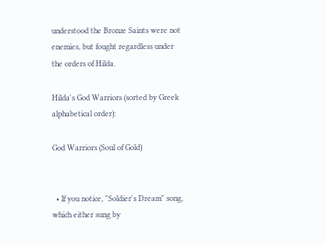understood the Bronze Saints were not enemies, but fought regardless under the orders of Hilda.

Hilda's God Warriors (sorted by Greek alphabetical order):

God Warriors (Soul of Gold)


  • If you notice, "Soldier's Dream" song, which either sung by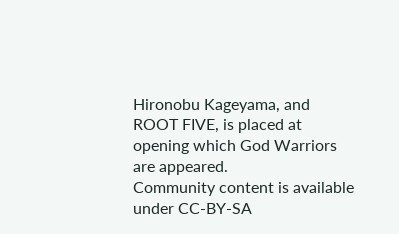Hironobu Kageyama, and ROOT FIVE, is placed at opening which God Warriors are appeared.
Community content is available under CC-BY-SA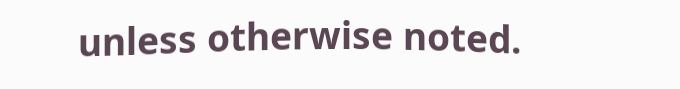unless otherwise noted.